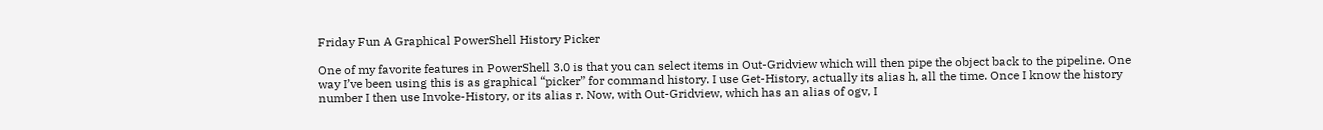Friday Fun A Graphical PowerShell History Picker

One of my favorite features in PowerShell 3.0 is that you can select items in Out-Gridview which will then pipe the object back to the pipeline. One way I’ve been using this is as graphical “picker” for command history. I use Get-History, actually its alias h, all the time. Once I know the history number I then use Invoke-History, or its alias r. Now, with Out-Gridview, which has an alias of ogv, I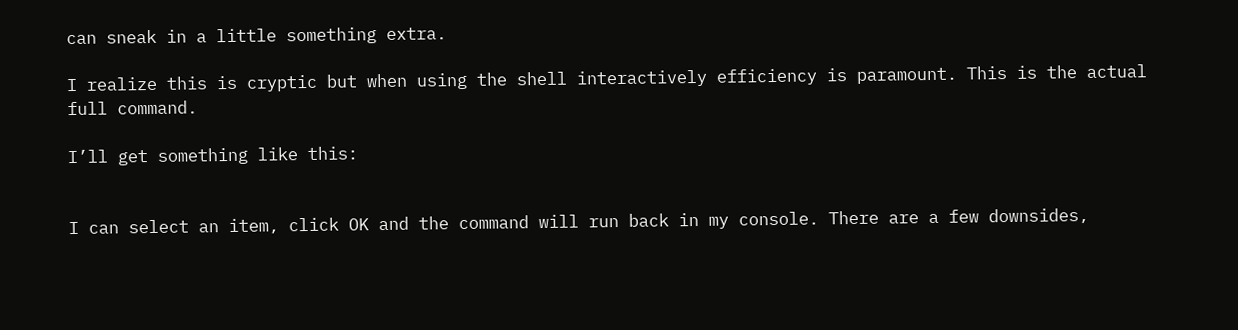can sneak in a little something extra.

I realize this is cryptic but when using the shell interactively efficiency is paramount. This is the actual full command.

I’ll get something like this:


I can select an item, click OK and the command will run back in my console. There are a few downsides,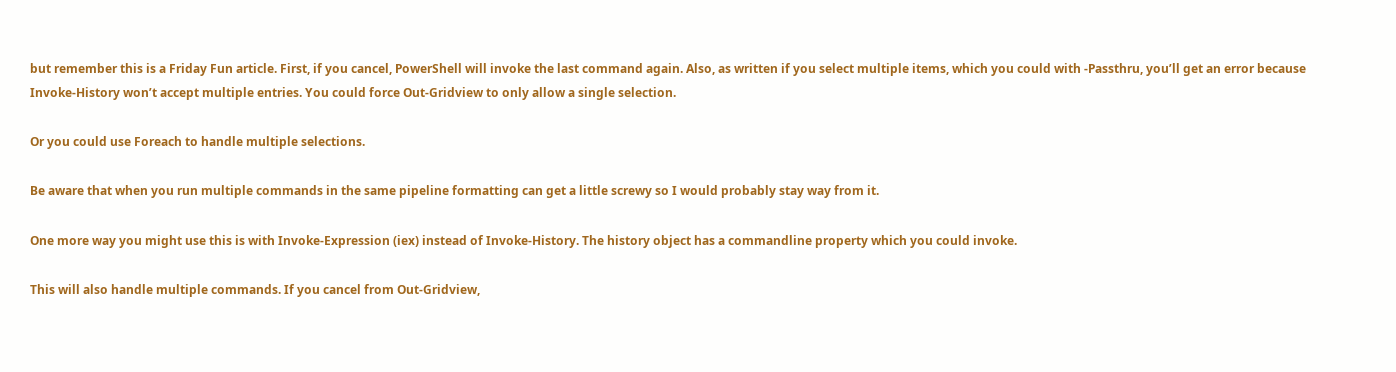but remember this is a Friday Fun article. First, if you cancel, PowerShell will invoke the last command again. Also, as written if you select multiple items, which you could with -Passthru, you’ll get an error because Invoke-History won’t accept multiple entries. You could force Out-Gridview to only allow a single selection.

Or you could use Foreach to handle multiple selections.

Be aware that when you run multiple commands in the same pipeline formatting can get a little screwy so I would probably stay way from it.

One more way you might use this is with Invoke-Expression (iex) instead of Invoke-History. The history object has a commandline property which you could invoke.

This will also handle multiple commands. If you cancel from Out-Gridview,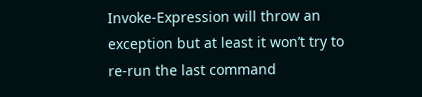Invoke-Expression will throw an exception but at least it won’t try to re-run the last command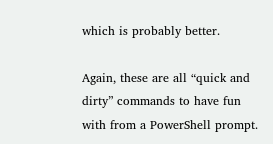which is probably better.

Again, these are all “quick and dirty” commands to have fun with from a PowerShell prompt.